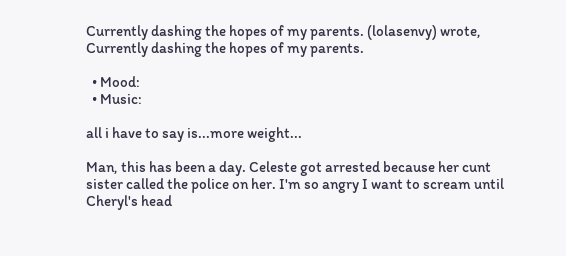Currently dashing the hopes of my parents. (lolasenvy) wrote,
Currently dashing the hopes of my parents.

  • Mood:
  • Music:

all i have to say is...more weight...

Man, this has been a day. Celeste got arrested because her cunt sister called the police on her. I'm so angry I want to scream until Cheryl's head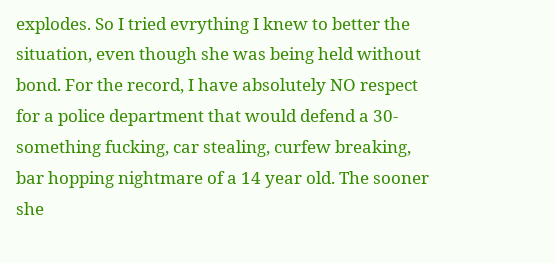explodes. So I tried evrything I knew to better the situation, even though she was being held without bond. For the record, I have absolutely NO respect for a police department that would defend a 30-something fucking, car stealing, curfew breaking, bar hopping nightmare of a 14 year old. The sooner she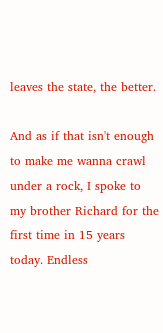leaves the state, the better.

And as if that isn't enough to make me wanna crawl under a rock, I spoke to my brother Richard for the first time in 15 years today. Endless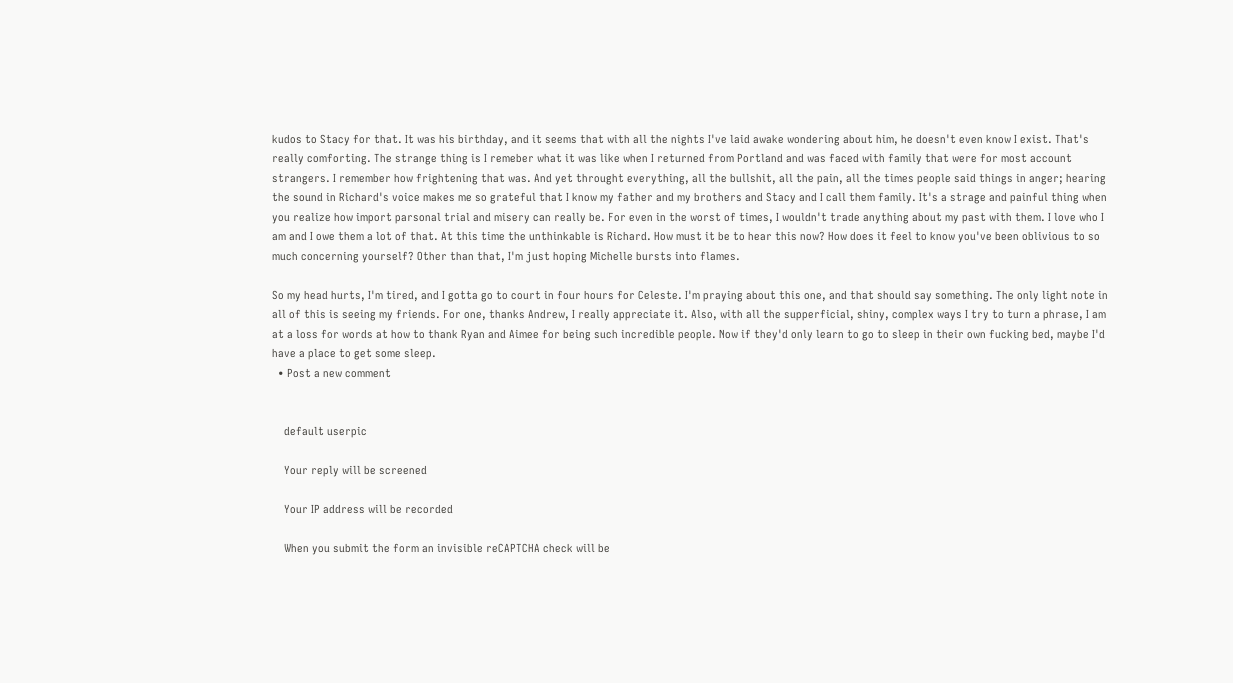kudos to Stacy for that. It was his birthday, and it seems that with all the nights I've laid awake wondering about him, he doesn't even know I exist. That's really comforting. The strange thing is I remeber what it was like when I returned from Portland and was faced with family that were for most account strangers. I remember how frightening that was. And yet throught everything, all the bullshit, all the pain, all the times people said things in anger; hearing the sound in Richard's voice makes me so grateful that I know my father and my brothers and Stacy and I call them family. It's a strage and painful thing when you realize how import parsonal trial and misery can really be. For even in the worst of times, I wouldn't trade anything about my past with them. I love who I am and I owe them a lot of that. At this time the unthinkable is Richard. How must it be to hear this now? How does it feel to know you've been oblivious to so much concerning yourself? Other than that, I'm just hoping Michelle bursts into flames.

So my head hurts, I'm tired, and I gotta go to court in four hours for Celeste. I'm praying about this one, and that should say something. The only light note in all of this is seeing my friends. For one, thanks Andrew, I really appreciate it. Also, with all the supperficial, shiny, complex ways I try to turn a phrase, I am at a loss for words at how to thank Ryan and Aimee for being such incredible people. Now if they'd only learn to go to sleep in their own fucking bed, maybe I'd have a place to get some sleep.
  • Post a new comment


    default userpic

    Your reply will be screened

    Your IP address will be recorded

    When you submit the form an invisible reCAPTCHA check will be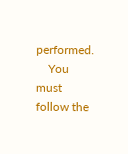performed.
    You must follow the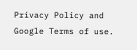Privacy Policy and Google Terms of use.